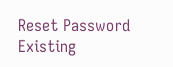Reset Password
Existing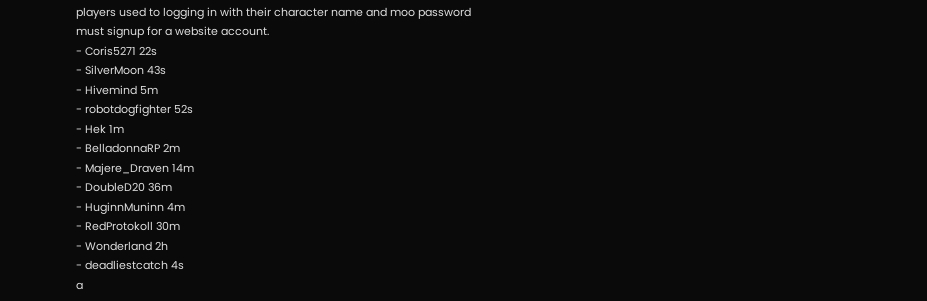players used to logging in with their character name and moo password must signup for a website account.
- Coris5271 22s
- SilverMoon 43s
- Hivemind 5m
- robotdogfighter 52s
- Hek 1m
- BelladonnaRP 2m
- Majere_Draven 14m
- DoubleD20 36m
- HuginnMuninn 4m
- RedProtokoll 30m
- Wonderland 2h
- deadliestcatch 4s
a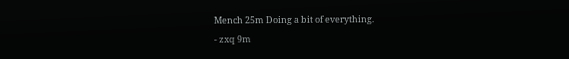Mench 25m Doing a bit of everything.
- zxq 9m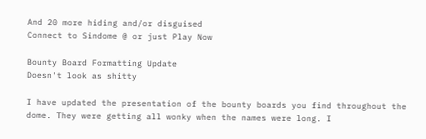And 20 more hiding and/or disguised
Connect to Sindome @ or just Play Now

Bounty Board Formatting Update
Doesn't look as shitty

I have updated the presentation of the bounty boards you find throughout the dome. They were getting all wonky when the names were long. I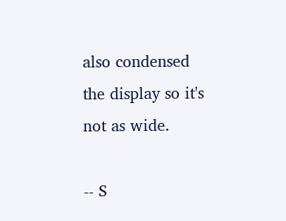also condensed the display so it's not as wide.

-- S